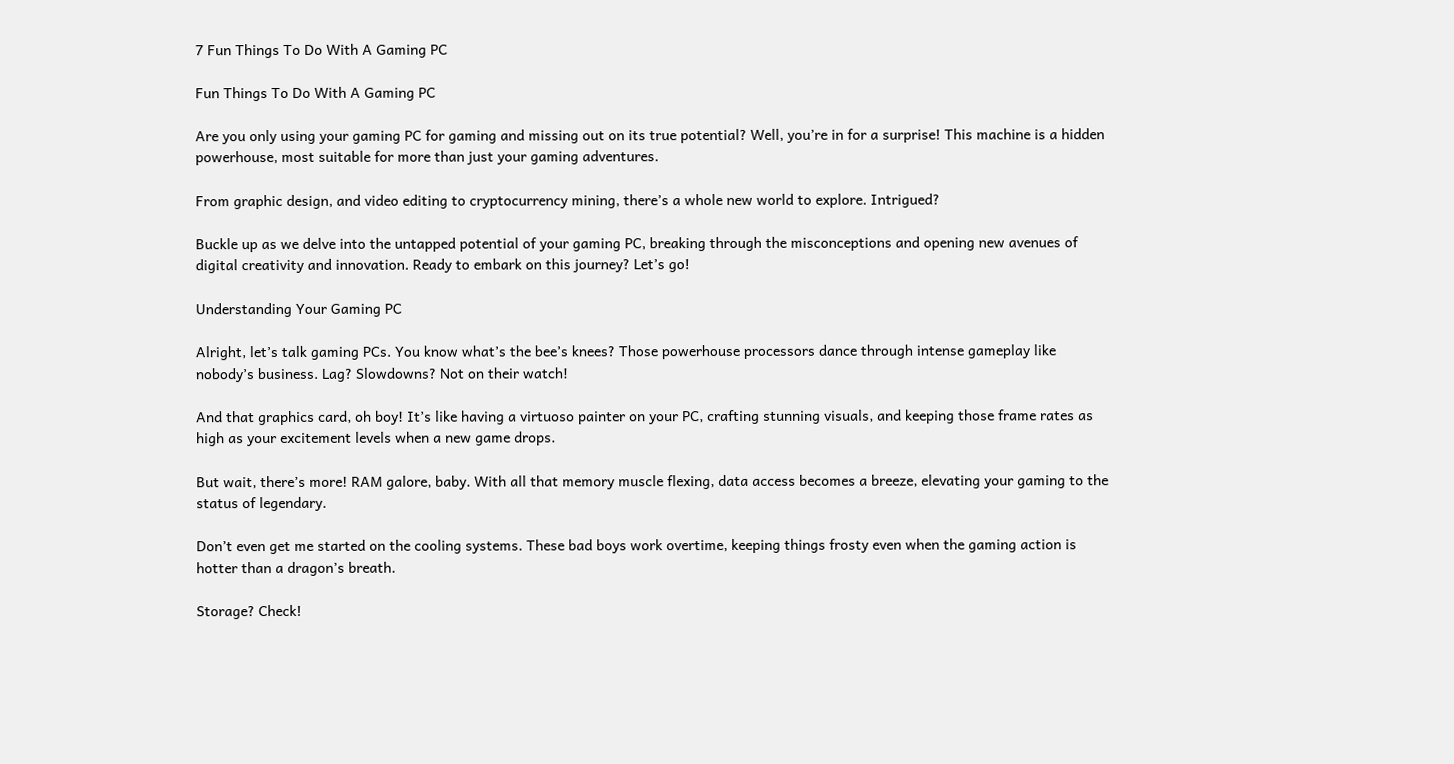7 Fun Things To Do With A Gaming PC

Fun Things To Do With A Gaming PC

Are you only using your gaming PC for gaming and missing out on its true potential? Well, you’re in for a surprise! This machine is a hidden powerhouse, most suitable for more than just your gaming adventures.

From graphic design, and video editing to cryptocurrency mining, there’s a whole new world to explore. Intrigued?

Buckle up as we delve into the untapped potential of your gaming PC, breaking through the misconceptions and opening new avenues of digital creativity and innovation. Ready to embark on this journey? Let’s go!

Understanding Your Gaming PC

Alright, let’s talk gaming PCs. You know what’s the bee’s knees? Those powerhouse processors dance through intense gameplay like nobody’s business. Lag? Slowdowns? Not on their watch!

And that graphics card, oh boy! It’s like having a virtuoso painter on your PC, crafting stunning visuals, and keeping those frame rates as high as your excitement levels when a new game drops.

But wait, there’s more! RAM galore, baby. With all that memory muscle flexing, data access becomes a breeze, elevating your gaming to the status of legendary.

Don’t even get me started on the cooling systems. These bad boys work overtime, keeping things frosty even when the gaming action is hotter than a dragon’s breath.

Storage? Check!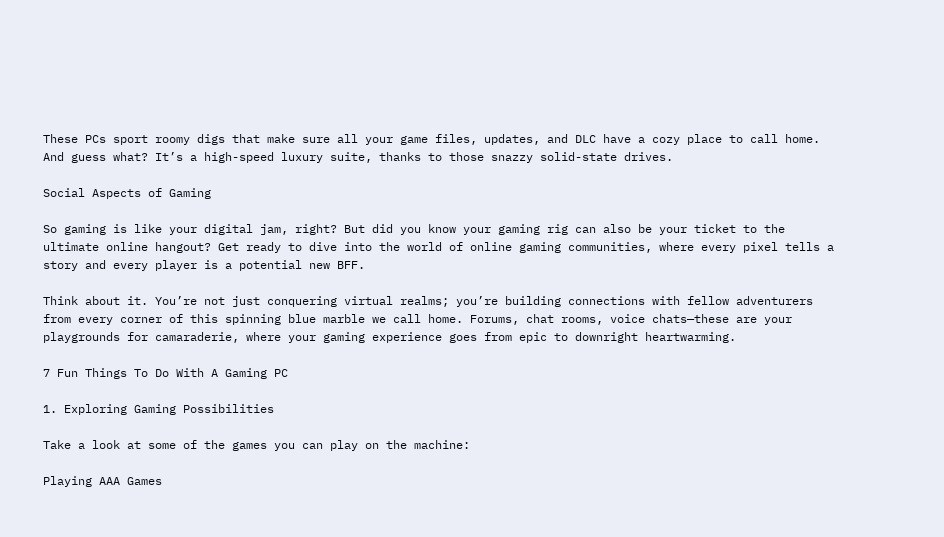These PCs sport roomy digs that make sure all your game files, updates, and DLC have a cozy place to call home. And guess what? It’s a high-speed luxury suite, thanks to those snazzy solid-state drives.

Social Aspects of Gaming

So gaming is like your digital jam, right? But did you know your gaming rig can also be your ticket to the ultimate online hangout? Get ready to dive into the world of online gaming communities, where every pixel tells a story and every player is a potential new BFF.

Think about it. You’re not just conquering virtual realms; you’re building connections with fellow adventurers from every corner of this spinning blue marble we call home. Forums, chat rooms, voice chats—these are your playgrounds for camaraderie, where your gaming experience goes from epic to downright heartwarming.

7 Fun Things To Do With A Gaming PC

1. Exploring Gaming Possibilities

Take a look at some of the games you can play on the machine:

Playing AAA Games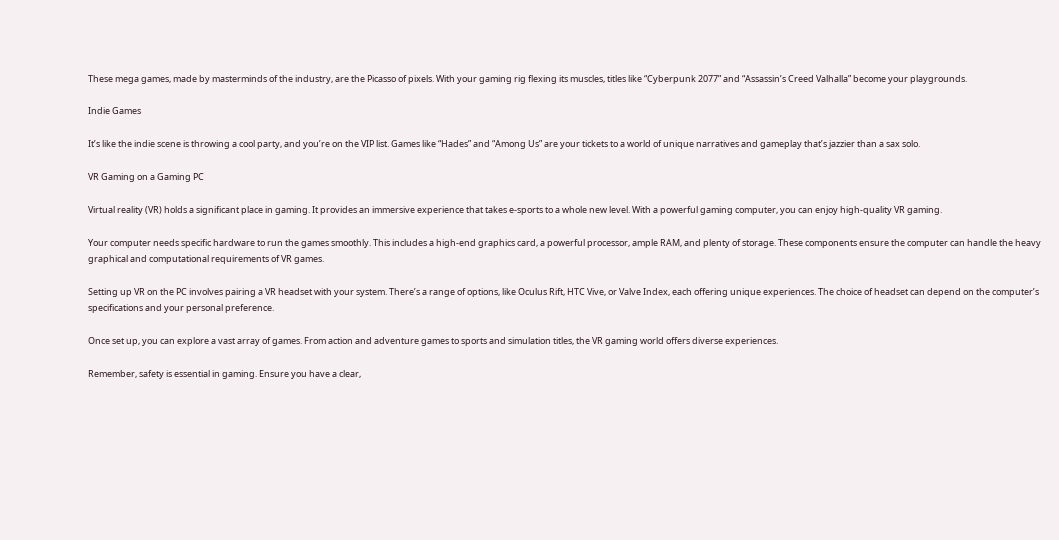These mega games, made by masterminds of the industry, are the Picasso of pixels. With your gaming rig flexing its muscles, titles like “Cyberpunk 2077” and “Assassin’s Creed Valhalla” become your playgrounds.

Indie Games

It’s like the indie scene is throwing a cool party, and you’re on the VIP list. Games like “Hades” and “Among Us” are your tickets to a world of unique narratives and gameplay that’s jazzier than a sax solo.

VR Gaming on a Gaming PC

Virtual reality (VR) holds a significant place in gaming. It provides an immersive experience that takes e-sports to a whole new level. With a powerful gaming computer, you can enjoy high-quality VR gaming.

Your computer needs specific hardware to run the games smoothly. This includes a high-end graphics card, a powerful processor, ample RAM, and plenty of storage. These components ensure the computer can handle the heavy graphical and computational requirements of VR games.

Setting up VR on the PC involves pairing a VR headset with your system. There’s a range of options, like Oculus Rift, HTC Vive, or Valve Index, each offering unique experiences. The choice of headset can depend on the computer’s specifications and your personal preference.

Once set up, you can explore a vast array of games. From action and adventure games to sports and simulation titles, the VR gaming world offers diverse experiences.

Remember, safety is essential in gaming. Ensure you have a clear,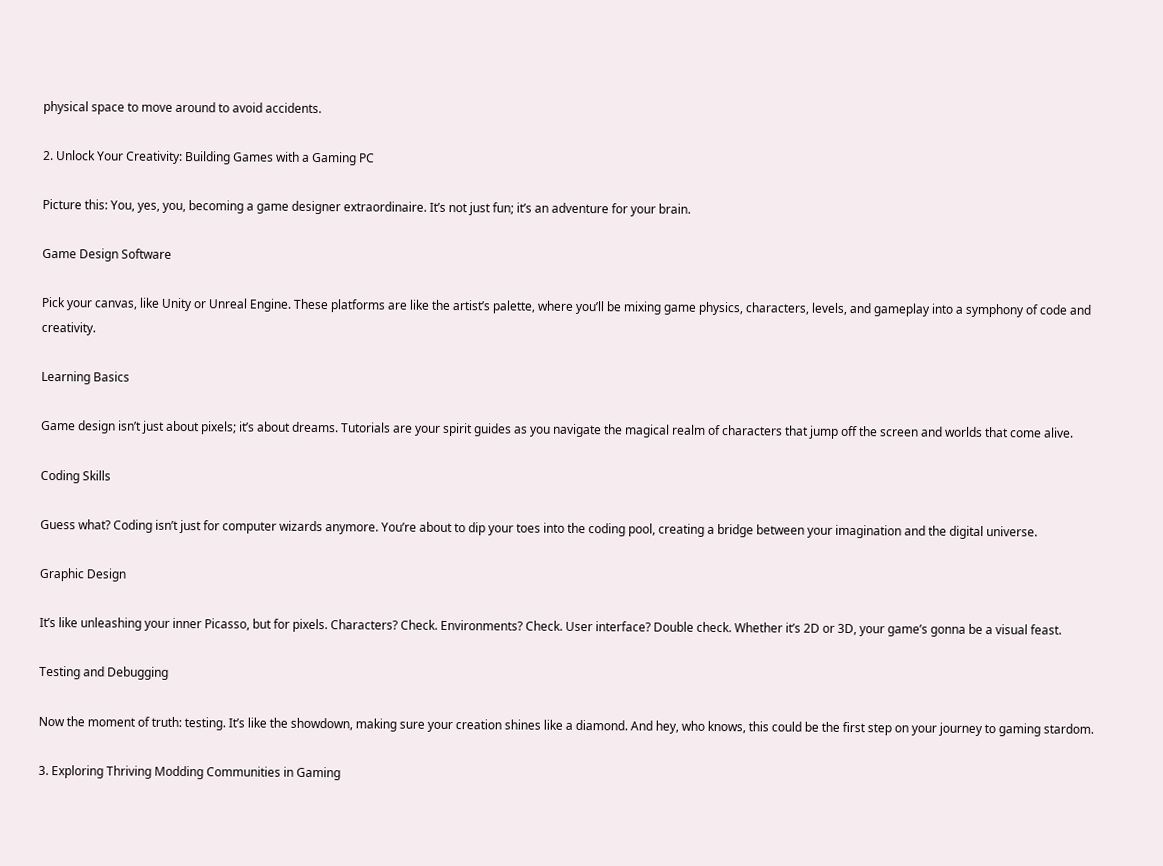physical space to move around to avoid accidents.

2. Unlock Your Creativity: Building Games with a Gaming PC

Picture this: You, yes, you, becoming a game designer extraordinaire. It’s not just fun; it’s an adventure for your brain.

Game Design Software

Pick your canvas, like Unity or Unreal Engine. These platforms are like the artist’s palette, where you’ll be mixing game physics, characters, levels, and gameplay into a symphony of code and creativity.

Learning Basics

Game design isn’t just about pixels; it’s about dreams. Tutorials are your spirit guides as you navigate the magical realm of characters that jump off the screen and worlds that come alive.

Coding Skills

Guess what? Coding isn’t just for computer wizards anymore. You’re about to dip your toes into the coding pool, creating a bridge between your imagination and the digital universe.

Graphic Design

It’s like unleashing your inner Picasso, but for pixels. Characters? Check. Environments? Check. User interface? Double check. Whether it’s 2D or 3D, your game’s gonna be a visual feast.

Testing and Debugging

Now the moment of truth: testing. It’s like the showdown, making sure your creation shines like a diamond. And hey, who knows, this could be the first step on your journey to gaming stardom.

3. Exploring Thriving Modding Communities in Gaming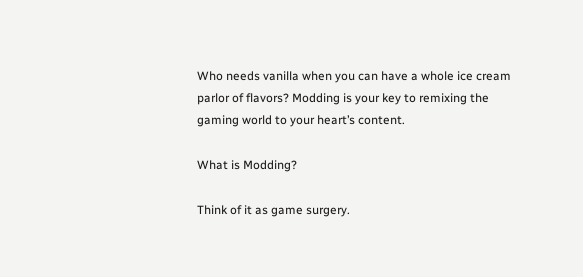Who needs vanilla when you can have a whole ice cream parlor of flavors? Modding is your key to remixing the gaming world to your heart’s content.

What is Modding?

Think of it as game surgery.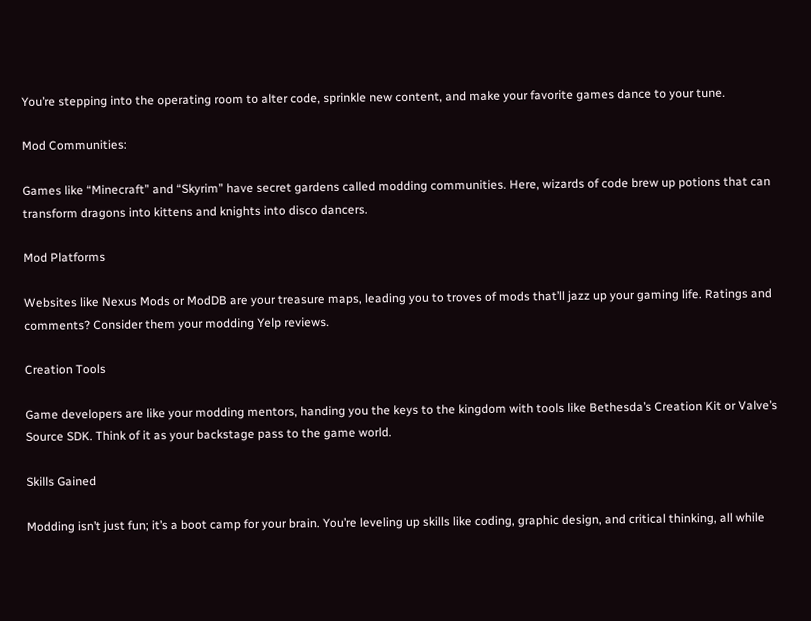You’re stepping into the operating room to alter code, sprinkle new content, and make your favorite games dance to your tune.

Mod Communities:

Games like “Minecraft” and “Skyrim” have secret gardens called modding communities. Here, wizards of code brew up potions that can transform dragons into kittens and knights into disco dancers.

Mod Platforms

Websites like Nexus Mods or ModDB are your treasure maps, leading you to troves of mods that’ll jazz up your gaming life. Ratings and comments? Consider them your modding Yelp reviews.

Creation Tools

Game developers are like your modding mentors, handing you the keys to the kingdom with tools like Bethesda’s Creation Kit or Valve’s Source SDK. Think of it as your backstage pass to the game world.

Skills Gained

Modding isn’t just fun; it’s a boot camp for your brain. You’re leveling up skills like coding, graphic design, and critical thinking, all while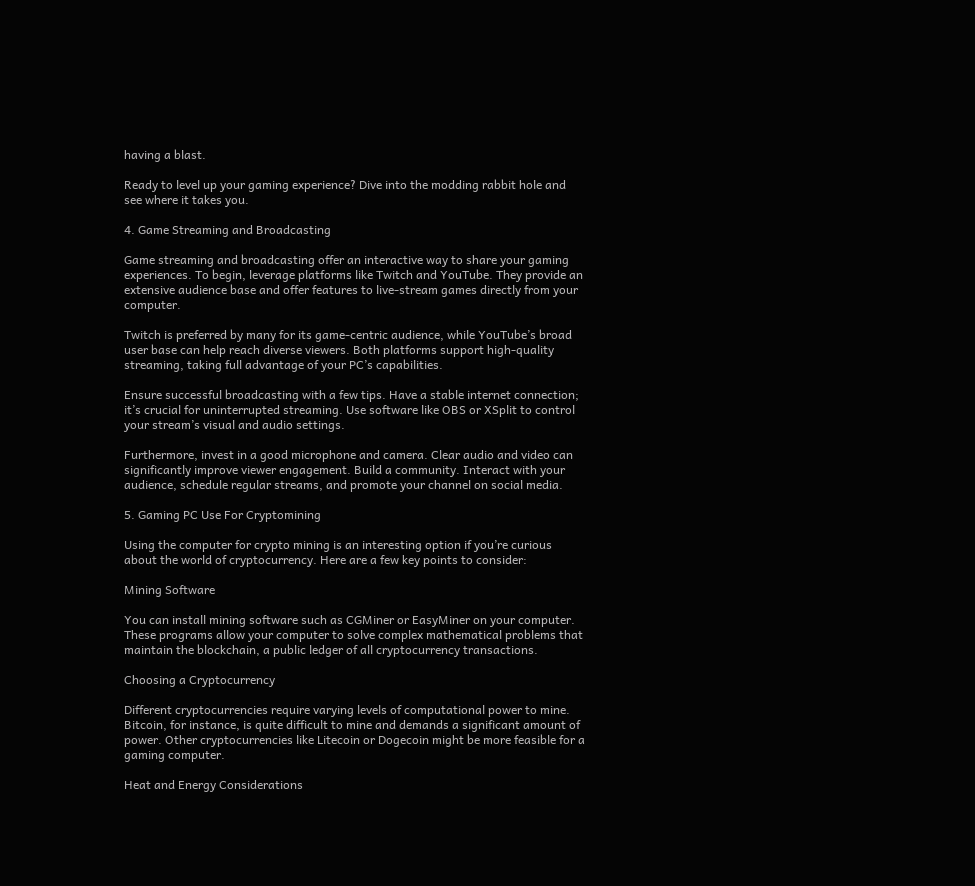having a blast.

Ready to level up your gaming experience? Dive into the modding rabbit hole and see where it takes you.

4. Game Streaming and Broadcasting

Game streaming and broadcasting offer an interactive way to share your gaming experiences. To begin, leverage platforms like Twitch and YouTube. They provide an extensive audience base and offer features to live-stream games directly from your computer.

Twitch is preferred by many for its game-centric audience, while YouTube’s broad user base can help reach diverse viewers. Both platforms support high-quality streaming, taking full advantage of your PC’s capabilities.

Ensure successful broadcasting with a few tips. Have a stable internet connection; it’s crucial for uninterrupted streaming. Use software like OBS or XSplit to control your stream’s visual and audio settings.

Furthermore, invest in a good microphone and camera. Clear audio and video can significantly improve viewer engagement. Build a community. Interact with your audience, schedule regular streams, and promote your channel on social media.

5. Gaming PC Use For Cryptomining

Using the computer for crypto mining is an interesting option if you’re curious about the world of cryptocurrency. Here are a few key points to consider:

Mining Software

You can install mining software such as CGMiner or EasyMiner on your computer. These programs allow your computer to solve complex mathematical problems that maintain the blockchain, a public ledger of all cryptocurrency transactions.

Choosing a Cryptocurrency

Different cryptocurrencies require varying levels of computational power to mine. Bitcoin, for instance, is quite difficult to mine and demands a significant amount of power. Other cryptocurrencies like Litecoin or Dogecoin might be more feasible for a gaming computer.

Heat and Energy Considerations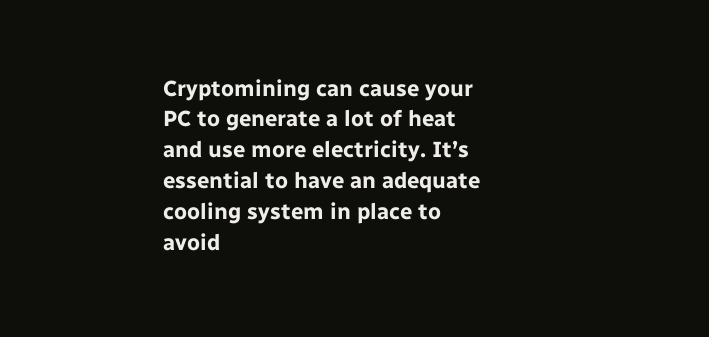Cryptomining can cause your PC to generate a lot of heat and use more electricity. It’s essential to have an adequate cooling system in place to avoid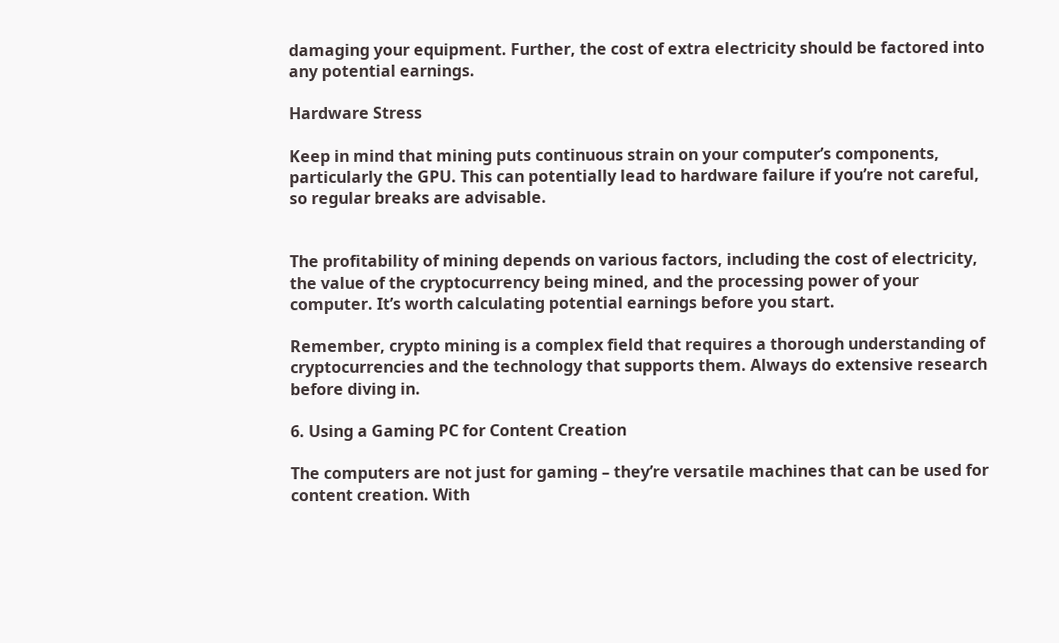damaging your equipment. Further, the cost of extra electricity should be factored into any potential earnings.

Hardware Stress

Keep in mind that mining puts continuous strain on your computer’s components, particularly the GPU. This can potentially lead to hardware failure if you’re not careful, so regular breaks are advisable.


The profitability of mining depends on various factors, including the cost of electricity, the value of the cryptocurrency being mined, and the processing power of your computer. It’s worth calculating potential earnings before you start.

Remember, crypto mining is a complex field that requires a thorough understanding of cryptocurrencies and the technology that supports them. Always do extensive research before diving in.

6. Using a Gaming PC for Content Creation

The computers are not just for gaming – they’re versatile machines that can be used for content creation. With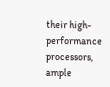their high-performance processors, ample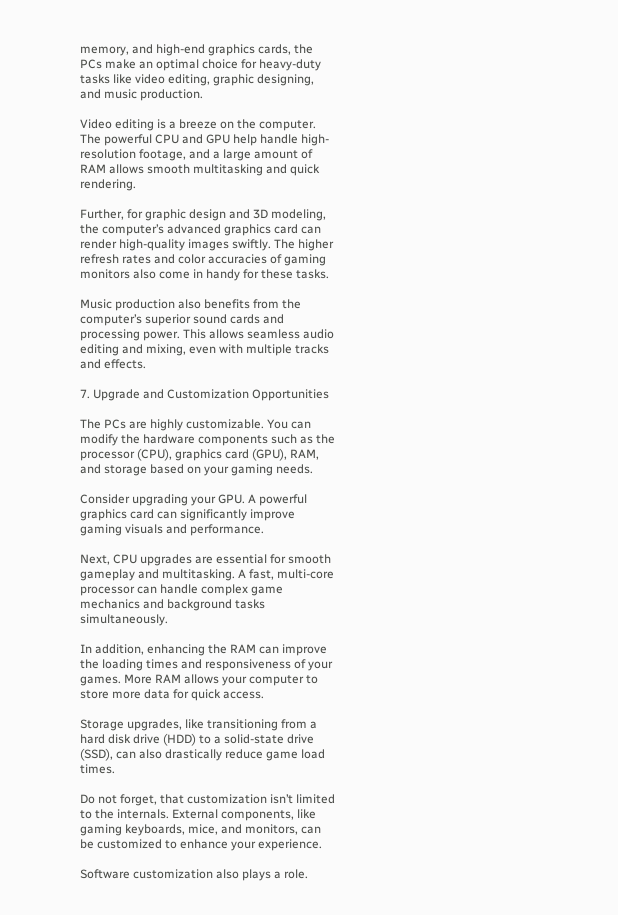memory, and high-end graphics cards, the PCs make an optimal choice for heavy-duty tasks like video editing, graphic designing, and music production.

Video editing is a breeze on the computer. The powerful CPU and GPU help handle high-resolution footage, and a large amount of RAM allows smooth multitasking and quick rendering.

Further, for graphic design and 3D modeling, the computer’s advanced graphics card can render high-quality images swiftly. The higher refresh rates and color accuracies of gaming monitors also come in handy for these tasks.

Music production also benefits from the computer’s superior sound cards and processing power. This allows seamless audio editing and mixing, even with multiple tracks and effects.

7. Upgrade and Customization Opportunities

The PCs are highly customizable. You can modify the hardware components such as the processor (CPU), graphics card (GPU), RAM, and storage based on your gaming needs.

Consider upgrading your GPU. A powerful graphics card can significantly improve gaming visuals and performance.

Next, CPU upgrades are essential for smooth gameplay and multitasking. A fast, multi-core processor can handle complex game mechanics and background tasks simultaneously.

In addition, enhancing the RAM can improve the loading times and responsiveness of your games. More RAM allows your computer to store more data for quick access.

Storage upgrades, like transitioning from a hard disk drive (HDD) to a solid-state drive (SSD), can also drastically reduce game load times.

Do not forget, that customization isn’t limited to the internals. External components, like gaming keyboards, mice, and monitors, can be customized to enhance your experience.

Software customization also plays a role.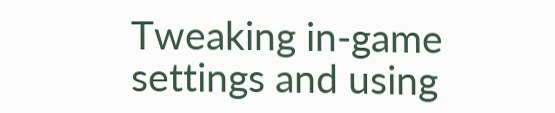Tweaking in-game settings and using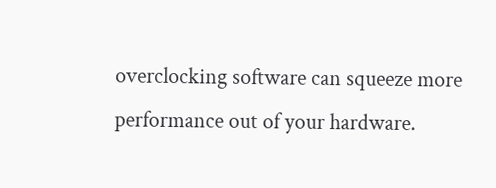overclocking software can squeeze more performance out of your hardware.